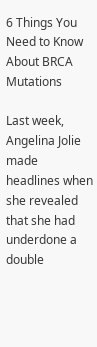6 Things You Need to Know About BRCA Mutations

Last week, Angelina Jolie made headlines when she revealed that she had underdone a double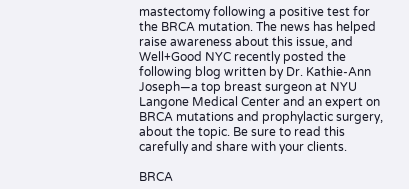mastectomy following a positive test for the BRCA mutation. The news has helped raise awareness about this issue, and Well+Good NYC recently posted the following blog written by Dr. Kathie-Ann Joseph—a top breast surgeon at NYU Langone Medical Center and an expert on BRCA mutations and prophylactic surgery, about the topic. Be sure to read this carefully and share with your clients.

BRCA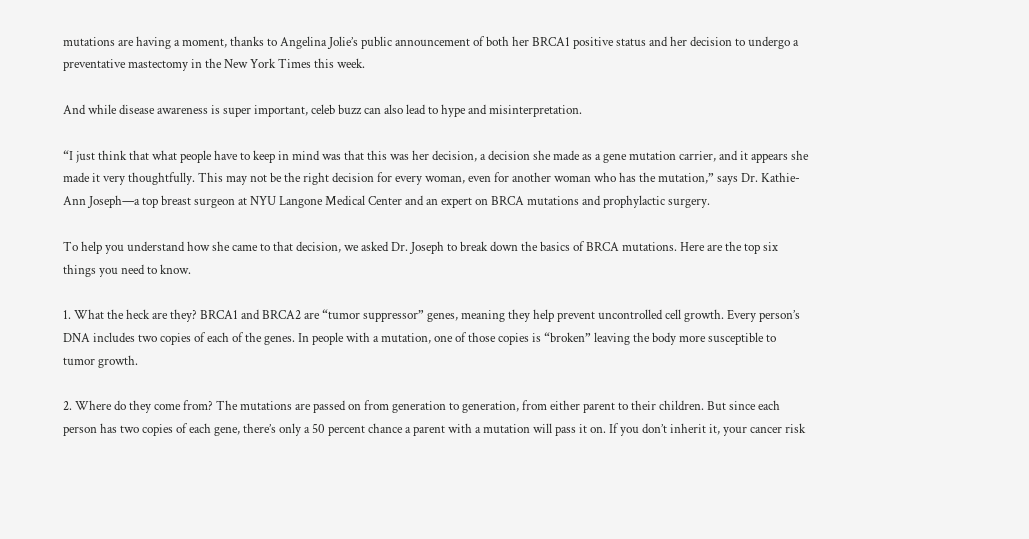mutations are having a moment, thanks to Angelina Jolie’s public announcement of both her BRCA1 positive status and her decision to undergo a preventative mastectomy in the New York Times this week.

And while disease awareness is super important, celeb buzz can also lead to hype and misinterpretation.

“I just think that what people have to keep in mind was that this was her decision, a decision she made as a gene mutation carrier, and it appears she made it very thoughtfully. This may not be the right decision for every woman, even for another woman who has the mutation,” says Dr. Kathie-Ann Joseph—a top breast surgeon at NYU Langone Medical Center and an expert on BRCA mutations and prophylactic surgery.

To help you understand how she came to that decision, we asked Dr. Joseph to break down the basics of BRCA mutations. Here are the top six things you need to know.

1. What the heck are they? BRCA1 and BRCA2 are “tumor suppressor” genes, meaning they help prevent uncontrolled cell growth. Every person’s DNA includes two copies of each of the genes. In people with a mutation, one of those copies is “broken” leaving the body more susceptible to tumor growth.

2. Where do they come from? The mutations are passed on from generation to generation, from either parent to their children. But since each person has two copies of each gene, there’s only a 50 percent chance a parent with a mutation will pass it on. If you don’t inherit it, your cancer risk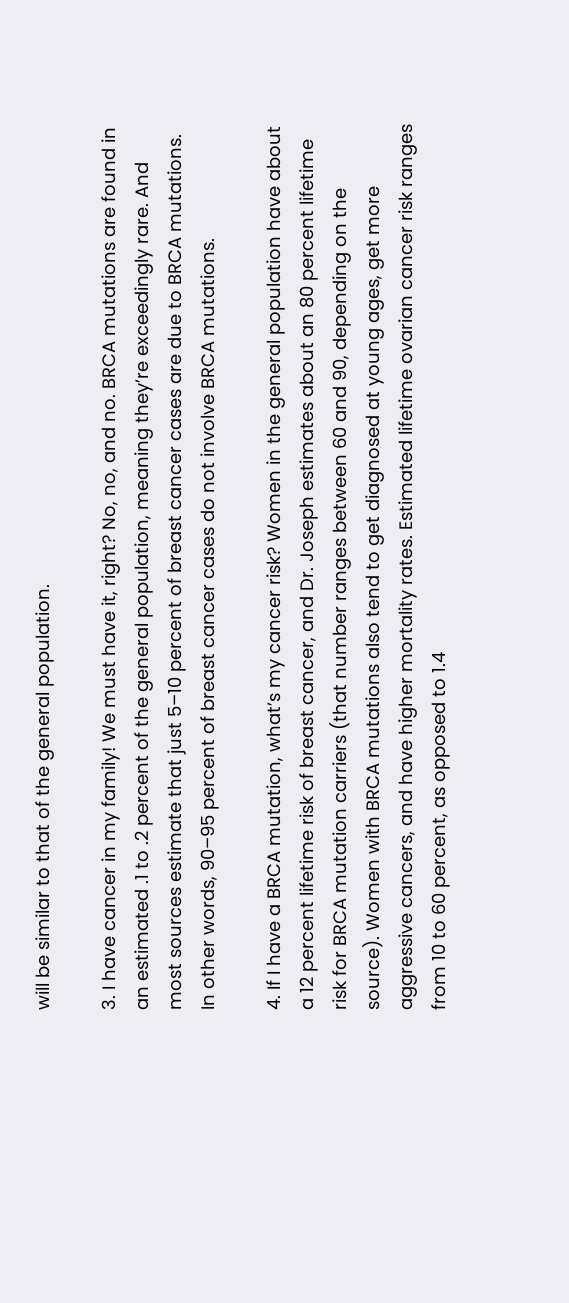will be similar to that of the general population.

3. I have cancer in my family! We must have it, right? No, no, and no. BRCA mutations are found in an estimated .1 to .2 percent of the general population, meaning they’re exceedingly rare. And most sources estimate that just 5–10 percent of breast cancer cases are due to BRCA mutations. In other words, 90–95 percent of breast cancer cases do not involve BRCA mutations.

4. If I have a BRCA mutation, what’s my cancer risk? Women in the general population have about a 12 percent lifetime risk of breast cancer, and Dr. Joseph estimates about an 80 percent lifetime risk for BRCA mutation carriers (that number ranges between 60 and 90, depending on the source). Women with BRCA mutations also tend to get diagnosed at young ages, get more aggressive cancers, and have higher mortality rates. Estimated lifetime ovarian cancer risk ranges from 10 to 60 percent, as opposed to 1.4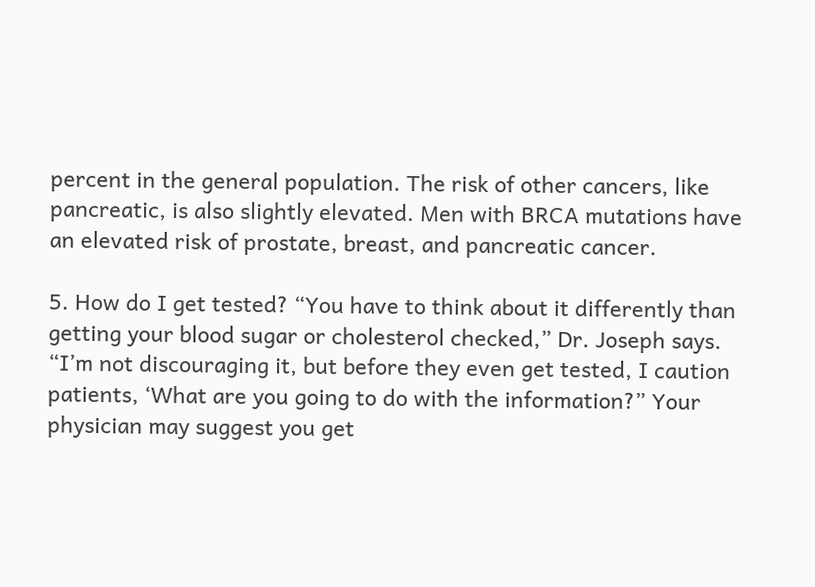percent in the general population. The risk of other cancers, like pancreatic, is also slightly elevated. Men with BRCA mutations have an elevated risk of prostate, breast, and pancreatic cancer.

5. How do I get tested? “You have to think about it differently than getting your blood sugar or cholesterol checked,” Dr. Joseph says. “I’m not discouraging it, but before they even get tested, I caution patients, ‘What are you going to do with the information?” Your physician may suggest you get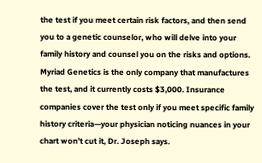the test if you meet certain risk factors, and then send you to a genetic counselor, who will delve into your family history and counsel you on the risks and options. Myriad Genetics is the only company that manufactures the test, and it currently costs $3,000. Insurance companies cover the test only if you meet specific family history criteria—your physician noticing nuances in your chart won’t cut it, Dr. Joseph says.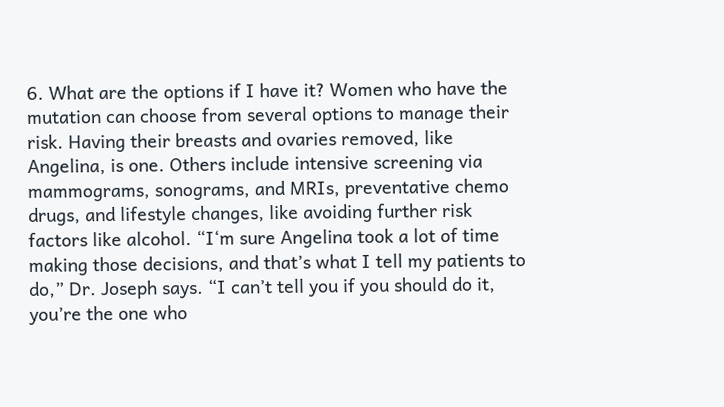6. What are the options if I have it? Women who have the mutation can choose from several options to manage their risk. Having their breasts and ovaries removed, like Angelina, is one. Others include intensive screening via mammograms, sonograms, and MRIs, preventative chemo drugs, and lifestyle changes, like avoiding further risk factors like alcohol. “I‘m sure Angelina took a lot of time making those decisions, and that’s what I tell my patients to do,” Dr. Joseph says. “I can’t tell you if you should do it, you’re the one who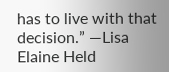has to live with that decision.” —Lisa Elaine Held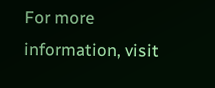For more information, visit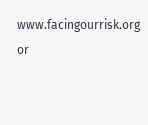www.facingourrisk.org or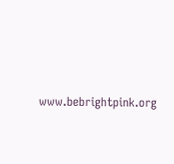www.bebrightpink.org